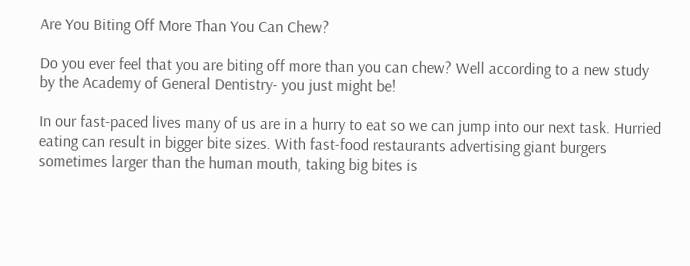Are You Biting Off More Than You Can Chew?

Do you ever feel that you are biting off more than you can chew? Well according to a new study by the Academy of General Dentistry- you just might be!

In our fast-paced lives many of us are in a hurry to eat so we can jump into our next task. Hurried eating can result in bigger bite sizes. With fast-food restaurants advertising giant burgers sometimes larger than the human mouth, taking big bites is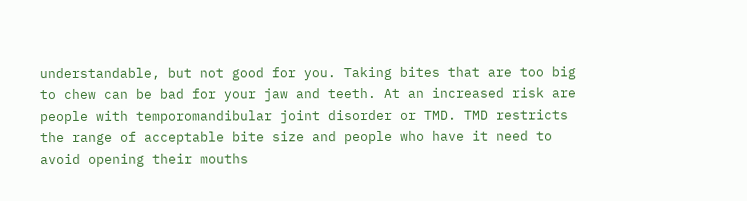understandable, but not good for you. Taking bites that are too big to chew can be bad for your jaw and teeth. At an increased risk are people with temporomandibular joint disorder or TMD. TMD restricts the range of acceptable bite size and people who have it need to avoid opening their mouths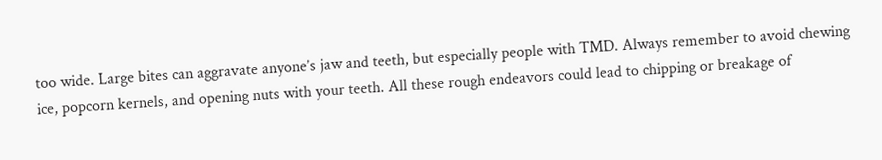too wide. Large bites can aggravate anyone’s jaw and teeth, but especially people with TMD. Always remember to avoid chewing ice, popcorn kernels, and opening nuts with your teeth. All these rough endeavors could lead to chipping or breakage of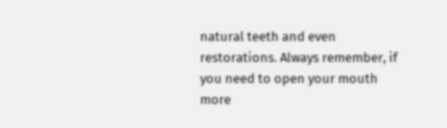natural teeth and even restorations. Always remember, if you need to open your mouth more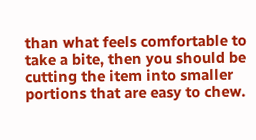than what feels comfortable to take a bite, then you should be cutting the item into smaller portions that are easy to chew.